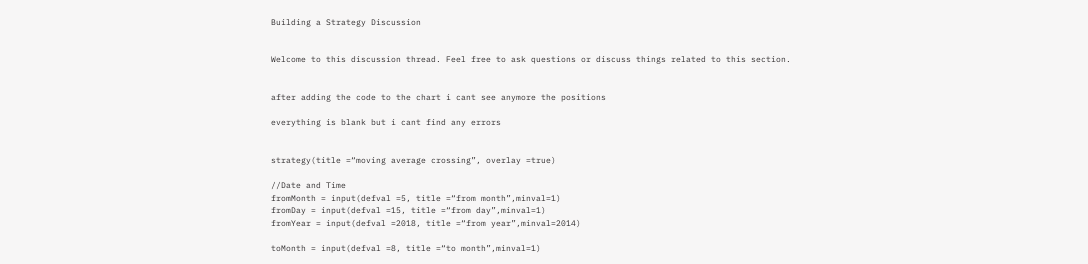Building a Strategy Discussion


Welcome to this discussion thread. Feel free to ask questions or discuss things related to this section.


after adding the code to the chart i cant see anymore the positions

everything is blank but i cant find any errors


strategy(title =“moving average crossing”, overlay =true)

//Date and Time
fromMonth = input(defval =5, title =“from month”,minval=1)
fromDay = input(defval =15, title =“from day”,minval=1)
fromYear = input(defval =2018, title =“from year”,minval=2014)

toMonth = input(defval =8, title =“to month”,minval=1)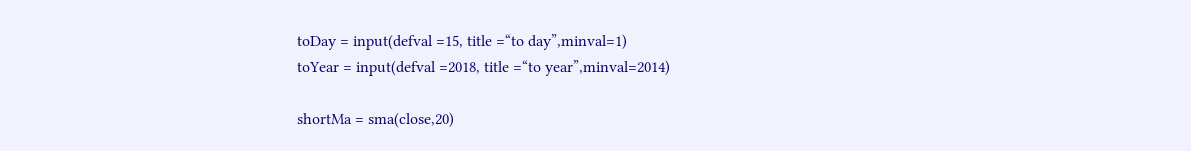toDay = input(defval =15, title =“to day”,minval=1)
toYear = input(defval =2018, title =“to year”,minval=2014)

shortMa = sma(close,20)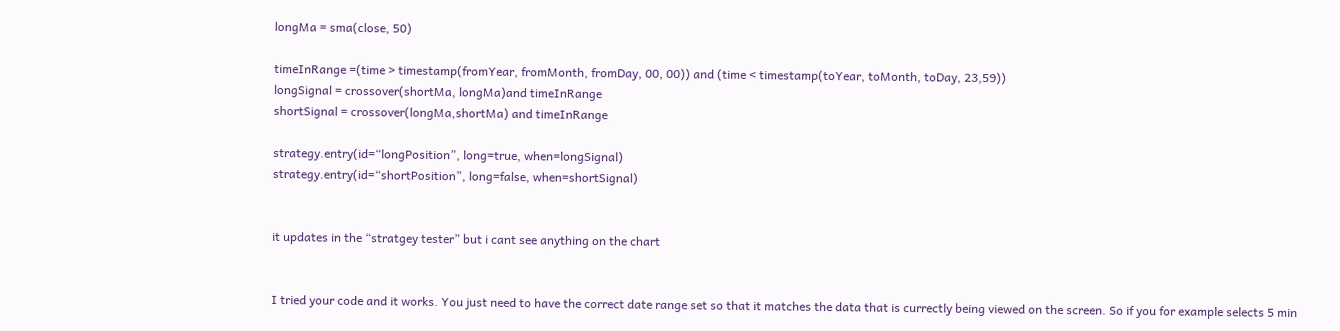longMa = sma(close, 50)

timeInRange =(time > timestamp(fromYear, fromMonth, fromDay, 00, 00)) and (time < timestamp(toYear, toMonth, toDay, 23,59))
longSignal = crossover(shortMa, longMa)and timeInRange
shortSignal = crossover(longMa,shortMa) and timeInRange

strategy.entry(id=“longPosition”, long=true, when=longSignal)
strategy.entry(id=“shortPosition”, long=false, when=shortSignal)


it updates in the “stratgey tester” but i cant see anything on the chart


I tried your code and it works. You just need to have the correct date range set so that it matches the data that is currectly being viewed on the screen. So if you for example selects 5 min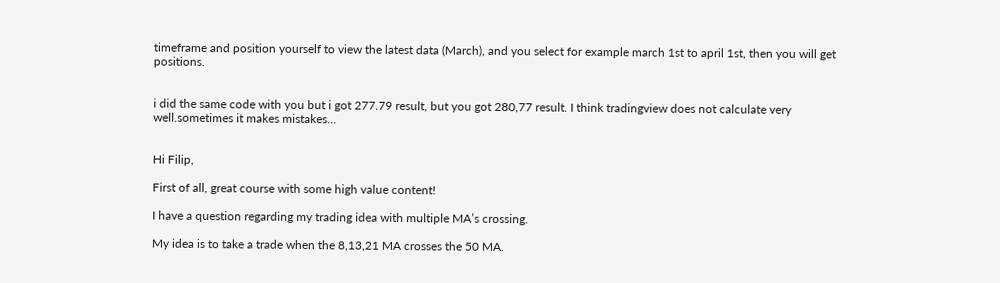timeframe and position yourself to view the latest data (March), and you select for example march 1st to april 1st, then you will get positions.


i did the same code with you but i got 277.79 result, but you got 280,77 result. I think tradingview does not calculate very well.sometimes it makes mistakes…


Hi Filip,

First of all, great course with some high value content!

I have a question regarding my trading idea with multiple MA’s crossing.

My idea is to take a trade when the 8,13,21 MA crosses the 50 MA.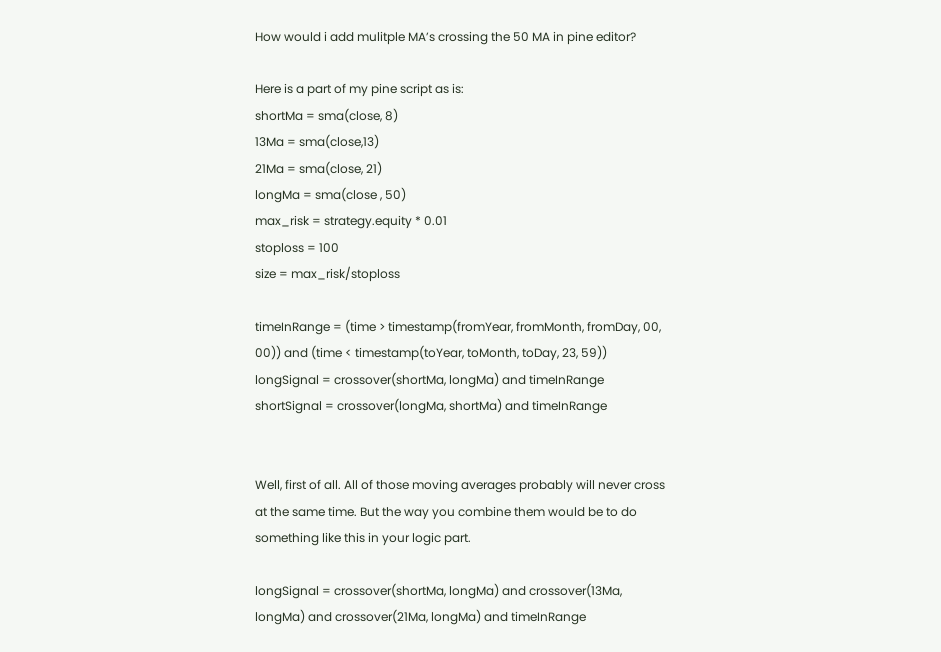How would i add mulitple MA’s crossing the 50 MA in pine editor?

Here is a part of my pine script as is:
shortMa = sma(close, 8)
13Ma = sma(close,13)
21Ma = sma(close, 21)
longMa = sma(close , 50)
max_risk = strategy.equity * 0.01
stoploss = 100
size = max_risk/stoploss

timeInRange = (time > timestamp(fromYear, fromMonth, fromDay, 00, 00)) and (time < timestamp(toYear, toMonth, toDay, 23, 59))
longSignal = crossover(shortMa, longMa) and timeInRange
shortSignal = crossover(longMa, shortMa) and timeInRange


Well, first of all. All of those moving averages probably will never cross at the same time. But the way you combine them would be to do something like this in your logic part.

longSignal = crossover(shortMa, longMa) and crossover(13Ma, longMa) and crossover(21Ma, longMa) and timeInRange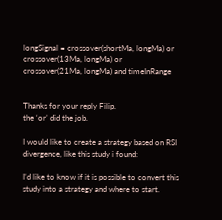longSignal = crossover(shortMa, longMa) or crossover(13Ma, longMa) or crossover(21Ma, longMa) and timeInRange


Thanks for your reply Filip.
the ‘or’ did the job.

I would like to create a strategy based on RSI divergence, like this study i found:

I’d like to know if it is possible to convert this study into a strategy and where to start.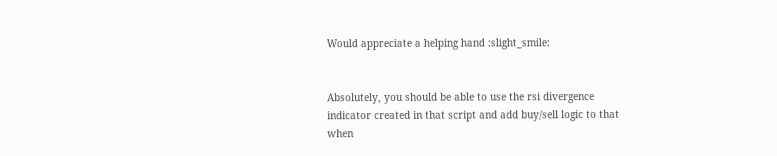Would appreciate a helping hand :slight_smile:


Absolutely, you should be able to use the rsi divergence indicator created in that script and add buy/sell logic to that when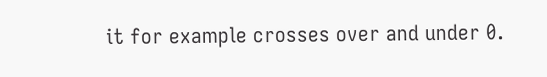it for example crosses over and under 0.